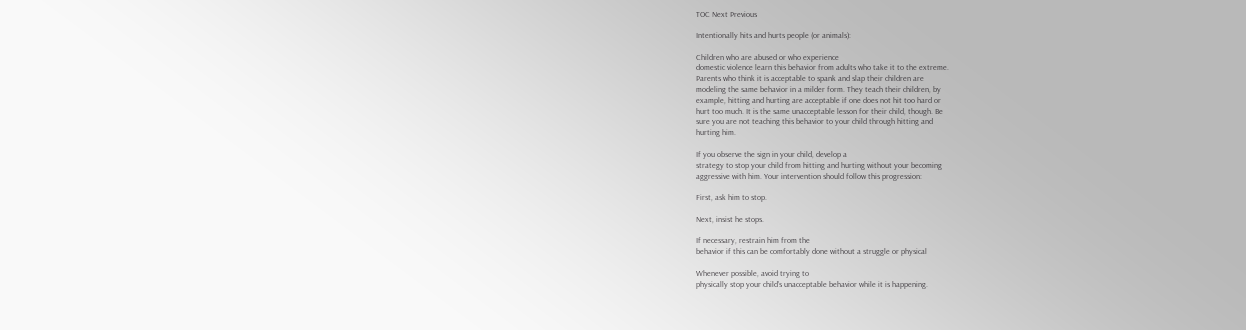TOC Next Previous

Intentionally hits and hurts people (or animals):

Children who are abused or who experience
domestic violence learn this behavior from adults who take it to the extreme.
Parents who think it is acceptable to spank and slap their children are
modeling the same behavior in a milder form. They teach their children, by
example, hitting and hurting are acceptable if one does not hit too hard or
hurt too much. It is the same unacceptable lesson for their child, though. Be
sure you are not teaching this behavior to your child through hitting and
hurting him.

If you observe the sign in your child, develop a
strategy to stop your child from hitting and hurting without your becoming
aggressive with him. Your intervention should follow this progression:

First, ask him to stop.

Next, insist he stops.

If necessary, restrain him from the
behavior if this can be comfortably done without a struggle or physical

Whenever possible, avoid trying to
physically stop your child’s unacceptable behavior while it is happening.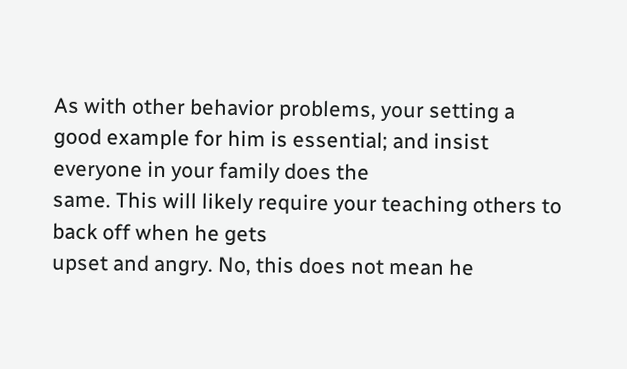As with other behavior problems, your setting a
good example for him is essential; and insist everyone in your family does the
same. This will likely require your teaching others to back off when he gets
upset and angry. No, this does not mean he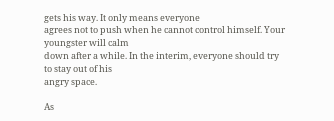gets his way. It only means everyone
agrees not to push when he cannot control himself. Your youngster will calm
down after a while. In the interim, everyone should try to stay out of his
angry space.

As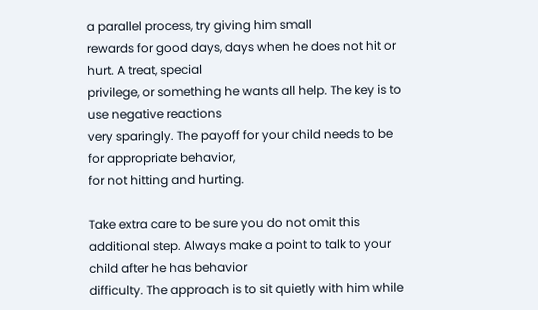a parallel process, try giving him small
rewards for good days, days when he does not hit or hurt. A treat, special
privilege, or something he wants all help. The key is to use negative reactions
very sparingly. The payoff for your child needs to be for appropriate behavior,
for not hitting and hurting.

Take extra care to be sure you do not omit this
additional step. Always make a point to talk to your child after he has behavior
difficulty. The approach is to sit quietly with him while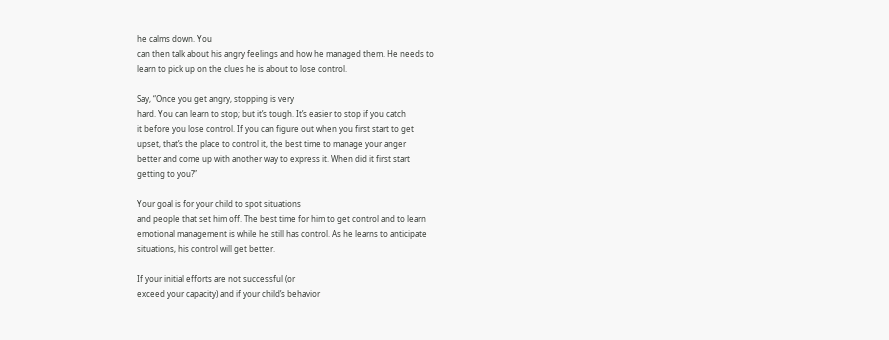he calms down. You
can then talk about his angry feelings and how he managed them. He needs to
learn to pick up on the clues he is about to lose control.

Say, “Once you get angry, stopping is very
hard. You can learn to stop; but it’s tough. It’s easier to stop if you catch
it before you lose control. If you can figure out when you first start to get
upset, that’s the place to control it, the best time to manage your anger
better and come up with another way to express it. When did it first start
getting to you?”

Your goal is for your child to spot situations
and people that set him off. The best time for him to get control and to learn
emotional management is while he still has control. As he learns to anticipate
situations, his control will get better.

If your initial efforts are not successful (or
exceed your capacity) and if your child’s behavior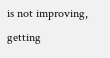is not improving, getting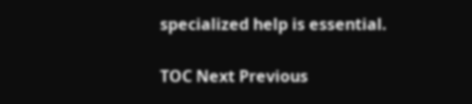specialized help is essential.

TOC Next Previous